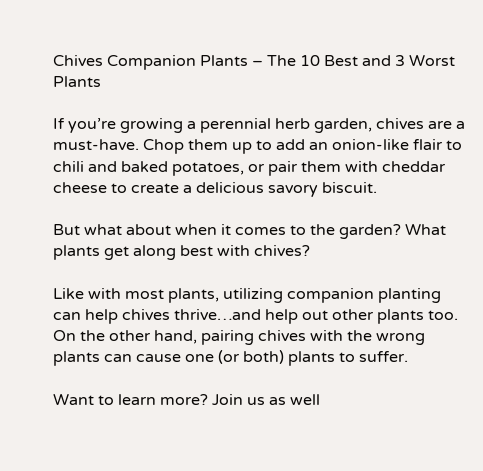Chives Companion Plants – The 10 Best and 3 Worst Plants

If you’re growing a perennial herb garden, chives are a must-have. Chop them up to add an onion-like flair to chili and baked potatoes, or pair them with cheddar cheese to create a delicious savory biscuit.

But what about when it comes to the garden? What plants get along best with chives?

Like with most plants, utilizing companion planting can help chives thrive…and help out other plants too. On the other hand, pairing chives with the wrong plants can cause one (or both) plants to suffer.

Want to learn more? Join us as well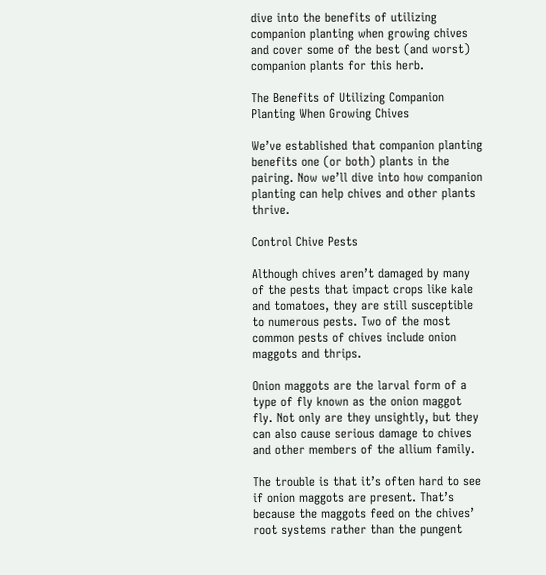dive into the benefits of utilizing companion planting when growing chives and cover some of the best (and worst) companion plants for this herb.

The Benefits of Utilizing Companion Planting When Growing Chives

We’ve established that companion planting benefits one (or both) plants in the pairing. Now we’ll dive into how companion planting can help chives and other plants thrive.

Control Chive Pests

Although chives aren’t damaged by many of the pests that impact crops like kale and tomatoes, they are still susceptible to numerous pests. Two of the most common pests of chives include onion maggots and thrips.

Onion maggots are the larval form of a type of fly known as the onion maggot fly. Not only are they unsightly, but they can also cause serious damage to chives and other members of the allium family.

The trouble is that it’s often hard to see if onion maggots are present. That’s because the maggots feed on the chives’ root systems rather than the pungent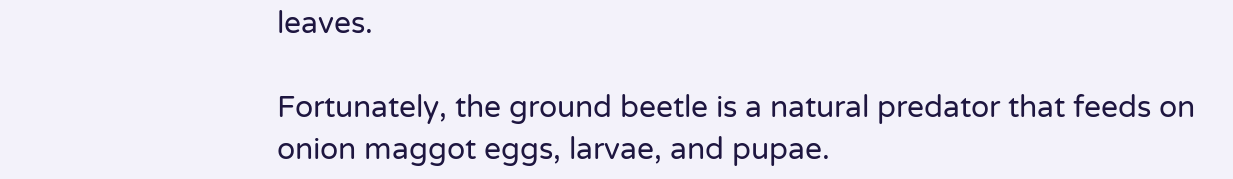leaves.

Fortunately, the ground beetle is a natural predator that feeds on onion maggot eggs, larvae, and pupae.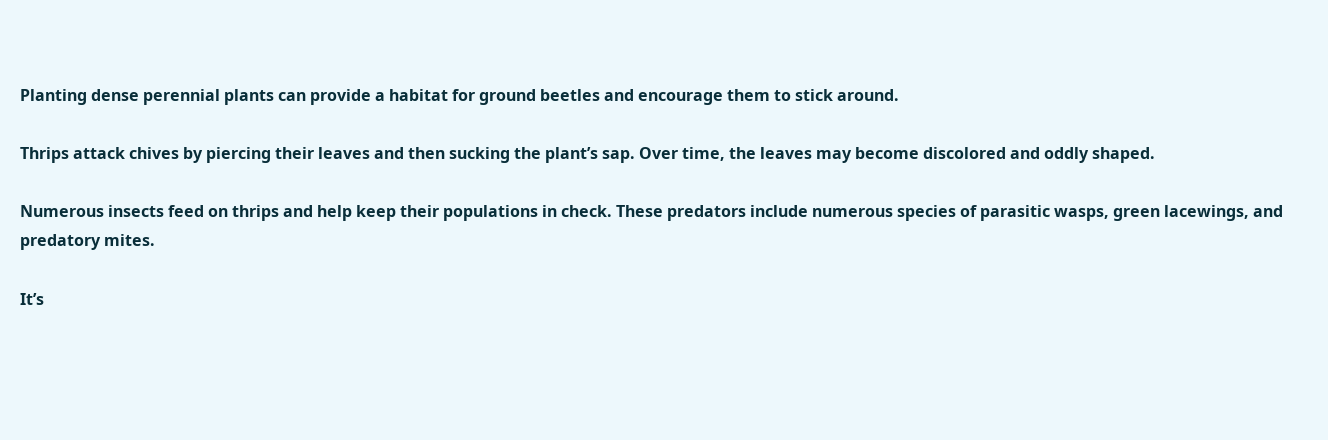Planting dense perennial plants can provide a habitat for ground beetles and encourage them to stick around.

Thrips attack chives by piercing their leaves and then sucking the plant’s sap. Over time, the leaves may become discolored and oddly shaped.

Numerous insects feed on thrips and help keep their populations in check. These predators include numerous species of parasitic wasps, green lacewings, and predatory mites.

It’s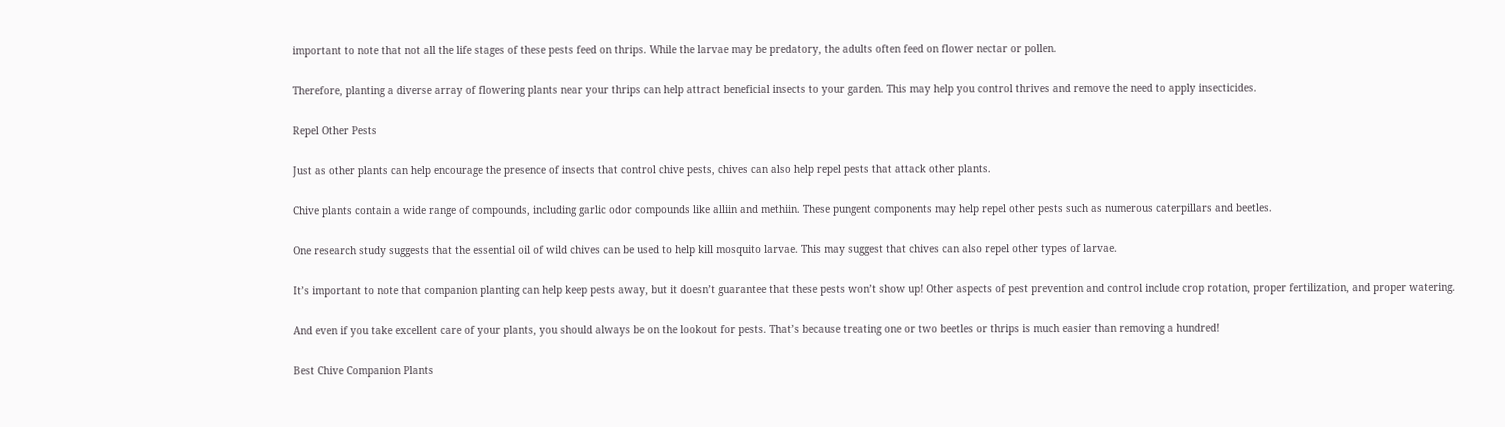important to note that not all the life stages of these pests feed on thrips. While the larvae may be predatory, the adults often feed on flower nectar or pollen.

Therefore, planting a diverse array of flowering plants near your thrips can help attract beneficial insects to your garden. This may help you control thrives and remove the need to apply insecticides.

Repel Other Pests

Just as other plants can help encourage the presence of insects that control chive pests, chives can also help repel pests that attack other plants.

Chive plants contain a wide range of compounds, including garlic odor compounds like alliin and methiin. These pungent components may help repel other pests such as numerous caterpillars and beetles.

One research study suggests that the essential oil of wild chives can be used to help kill mosquito larvae. This may suggest that chives can also repel other types of larvae.

It’s important to note that companion planting can help keep pests away, but it doesn’t guarantee that these pests won’t show up! Other aspects of pest prevention and control include crop rotation, proper fertilization, and proper watering.

And even if you take excellent care of your plants, you should always be on the lookout for pests. That’s because treating one or two beetles or thrips is much easier than removing a hundred!

Best Chive Companion Plants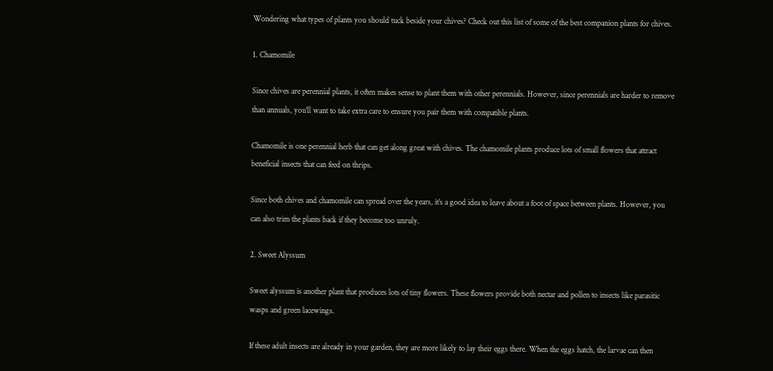Wondering what types of plants you should tuck beside your chives? Check out this list of some of the best companion plants for chives.

1. Chamomile

Since chives are perennial plants, it often makes sense to plant them with other perennials. However, since perennials are harder to remove than annuals, you’ll want to take extra care to ensure you pair them with compatible plants.

Chamomile is one perennial herb that can get along great with chives. The chamomile plants produce lots of small flowers that attract beneficial insects that can feed on thrips.

Since both chives and chamomile can spread over the years, it’s a good idea to leave about a foot of space between plants. However, you can also trim the plants back if they become too unruly.

2. Sweet Alyssum

Sweet alyssum is another plant that produces lots of tiny flowers. These flowers provide both nectar and pollen to insects like parasitic wasps and green lacewings.

If these adult insects are already in your garden, they are more likely to lay their eggs there. When the eggs hatch, the larvae can then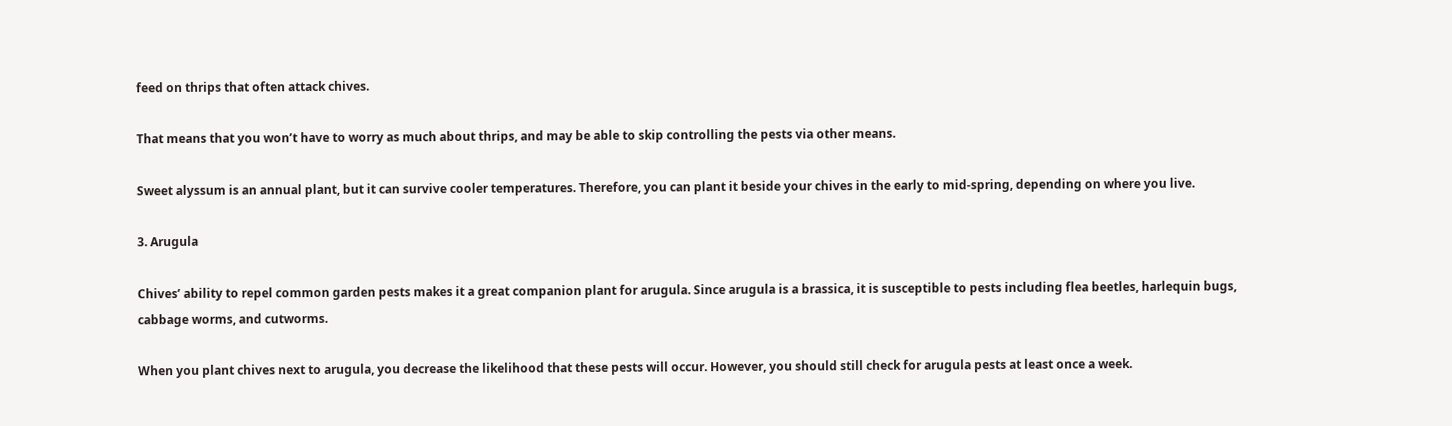feed on thrips that often attack chives.

That means that you won’t have to worry as much about thrips, and may be able to skip controlling the pests via other means.

Sweet alyssum is an annual plant, but it can survive cooler temperatures. Therefore, you can plant it beside your chives in the early to mid-spring, depending on where you live.

3. Arugula

Chives’ ability to repel common garden pests makes it a great companion plant for arugula. Since arugula is a brassica, it is susceptible to pests including flea beetles, harlequin bugs, cabbage worms, and cutworms.

When you plant chives next to arugula, you decrease the likelihood that these pests will occur. However, you should still check for arugula pests at least once a week.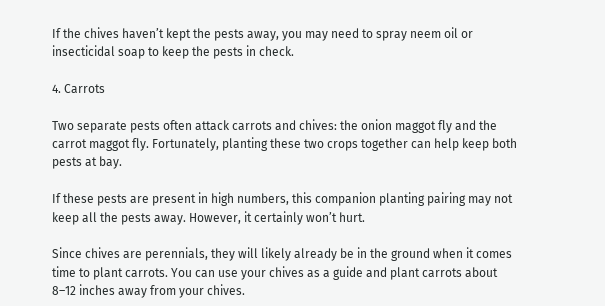If the chives haven’t kept the pests away, you may need to spray neem oil or insecticidal soap to keep the pests in check.

4. Carrots

Two separate pests often attack carrots and chives: the onion maggot fly and the carrot maggot fly. Fortunately, planting these two crops together can help keep both pests at bay.

If these pests are present in high numbers, this companion planting pairing may not keep all the pests away. However, it certainly won’t hurt.

Since chives are perennials, they will likely already be in the ground when it comes time to plant carrots. You can use your chives as a guide and plant carrots about 8–12 inches away from your chives.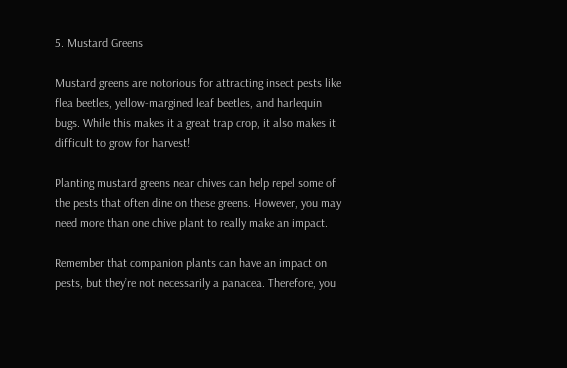5. Mustard Greens

Mustard greens are notorious for attracting insect pests like flea beetles, yellow-margined leaf beetles, and harlequin bugs. While this makes it a great trap crop, it also makes it difficult to grow for harvest!

Planting mustard greens near chives can help repel some of the pests that often dine on these greens. However, you may need more than one chive plant to really make an impact.

Remember that companion plants can have an impact on pests, but they’re not necessarily a panacea. Therefore, you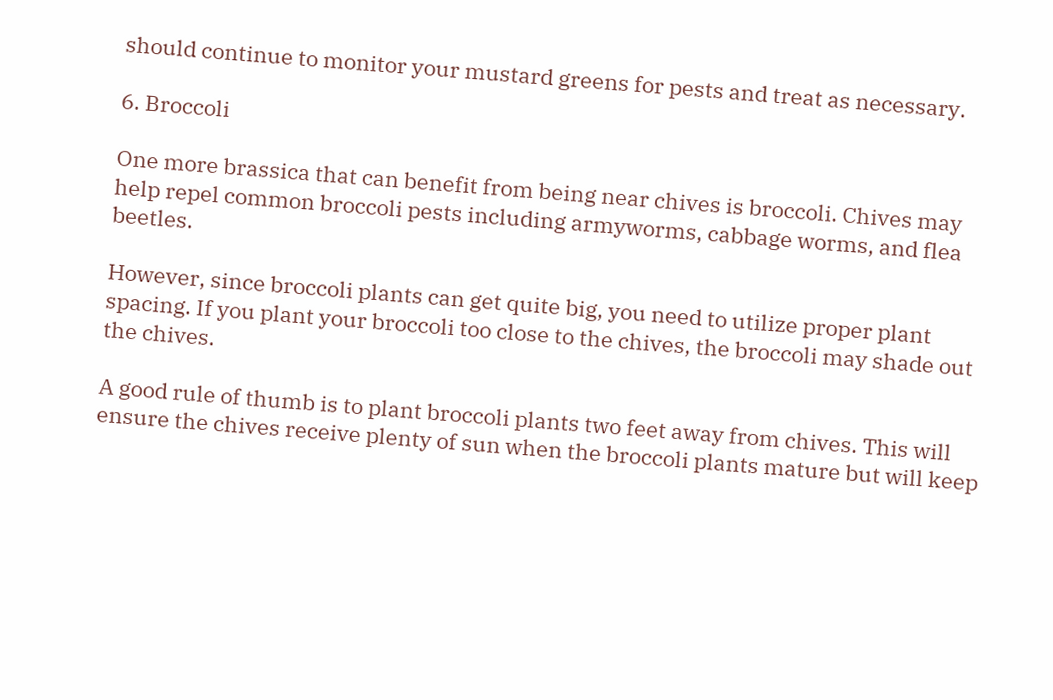should continue to monitor your mustard greens for pests and treat as necessary.

6. Broccoli

One more brassica that can benefit from being near chives is broccoli. Chives may help repel common broccoli pests including armyworms, cabbage worms, and flea beetles.

However, since broccoli plants can get quite big, you need to utilize proper plant spacing. If you plant your broccoli too close to the chives, the broccoli may shade out the chives.

A good rule of thumb is to plant broccoli plants two feet away from chives. This will ensure the chives receive plenty of sun when the broccoli plants mature but will keep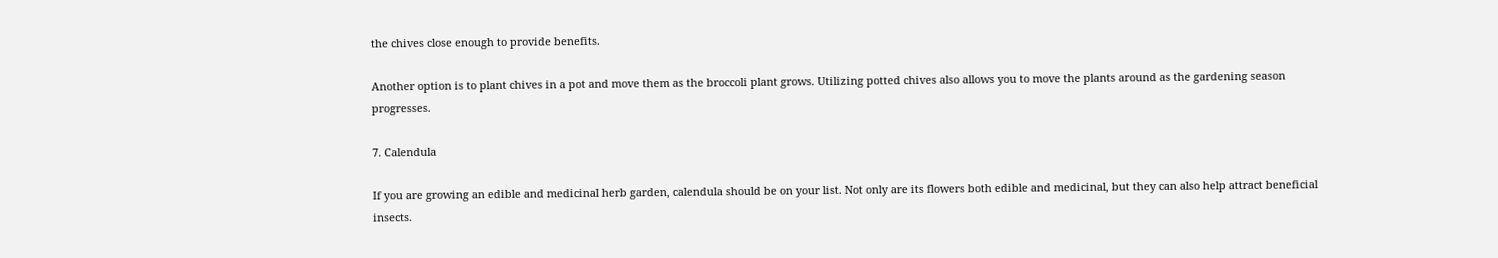the chives close enough to provide benefits.

Another option is to plant chives in a pot and move them as the broccoli plant grows. Utilizing potted chives also allows you to move the plants around as the gardening season progresses.

7. Calendula

If you are growing an edible and medicinal herb garden, calendula should be on your list. Not only are its flowers both edible and medicinal, but they can also help attract beneficial insects.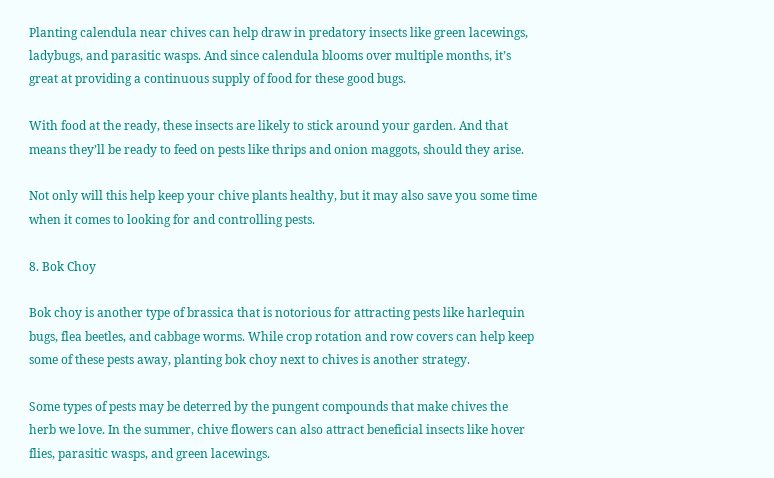Planting calendula near chives can help draw in predatory insects like green lacewings, ladybugs, and parasitic wasps. And since calendula blooms over multiple months, it’s great at providing a continuous supply of food for these good bugs.

With food at the ready, these insects are likely to stick around your garden. And that means they’ll be ready to feed on pests like thrips and onion maggots, should they arise.

Not only will this help keep your chive plants healthy, but it may also save you some time when it comes to looking for and controlling pests.

8. Bok Choy

Bok choy is another type of brassica that is notorious for attracting pests like harlequin bugs, flea beetles, and cabbage worms. While crop rotation and row covers can help keep some of these pests away, planting bok choy next to chives is another strategy.

Some types of pests may be deterred by the pungent compounds that make chives the herb we love. In the summer, chive flowers can also attract beneficial insects like hover flies, parasitic wasps, and green lacewings.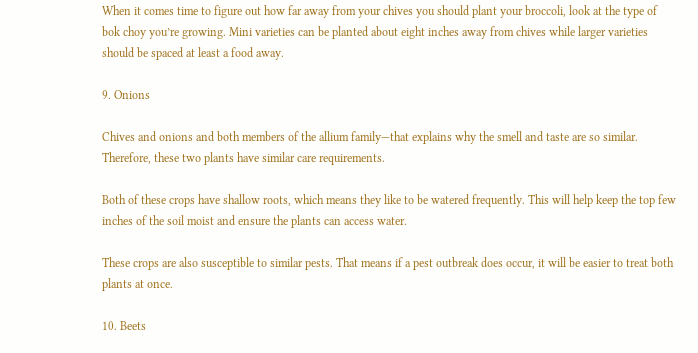When it comes time to figure out how far away from your chives you should plant your broccoli, look at the type of bok choy you’re growing. Mini varieties can be planted about eight inches away from chives while larger varieties should be spaced at least a food away.

9. Onions

Chives and onions and both members of the allium family—that explains why the smell and taste are so similar. Therefore, these two plants have similar care requirements.

Both of these crops have shallow roots, which means they like to be watered frequently. This will help keep the top few inches of the soil moist and ensure the plants can access water.

These crops are also susceptible to similar pests. That means if a pest outbreak does occur, it will be easier to treat both plants at once.

10. Beets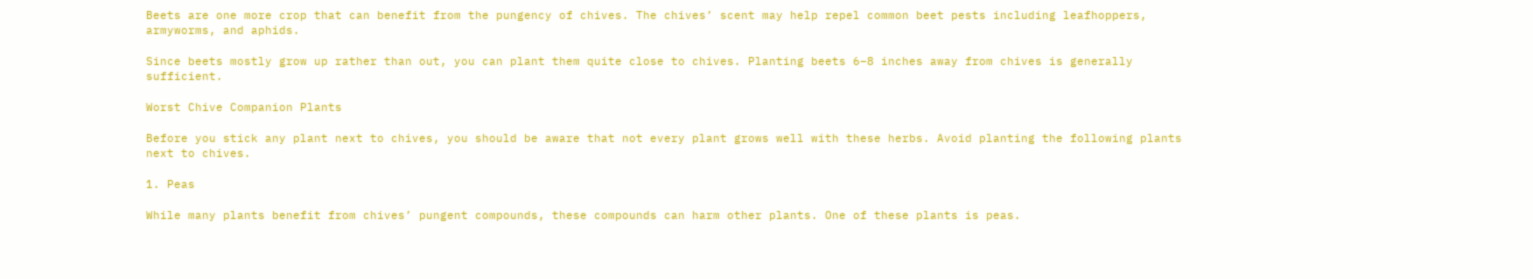Beets are one more crop that can benefit from the pungency of chives. The chives’ scent may help repel common beet pests including leafhoppers, armyworms, and aphids.

Since beets mostly grow up rather than out, you can plant them quite close to chives. Planting beets 6–8 inches away from chives is generally sufficient.

Worst Chive Companion Plants

Before you stick any plant next to chives, you should be aware that not every plant grows well with these herbs. Avoid planting the following plants next to chives.

1. Peas

While many plants benefit from chives’ pungent compounds, these compounds can harm other plants. One of these plants is peas.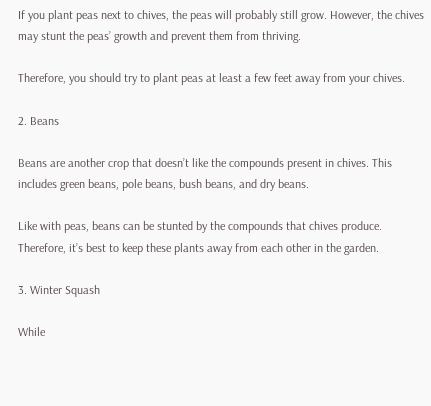If you plant peas next to chives, the peas will probably still grow. However, the chives may stunt the peas’ growth and prevent them from thriving.

Therefore, you should try to plant peas at least a few feet away from your chives.

2. Beans

Beans are another crop that doesn’t like the compounds present in chives. This includes green beans, pole beans, bush beans, and dry beans.

Like with peas, beans can be stunted by the compounds that chives produce. Therefore, it’s best to keep these plants away from each other in the garden.

3. Winter Squash

While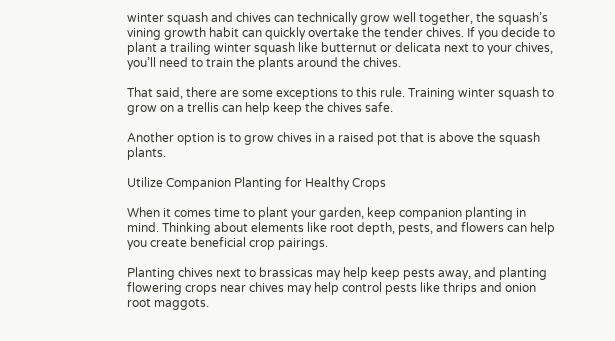winter squash and chives can technically grow well together, the squash’s vining growth habit can quickly overtake the tender chives. If you decide to plant a trailing winter squash like butternut or delicata next to your chives, you’ll need to train the plants around the chives.

That said, there are some exceptions to this rule. Training winter squash to grow on a trellis can help keep the chives safe.

Another option is to grow chives in a raised pot that is above the squash plants.

Utilize Companion Planting for Healthy Crops

When it comes time to plant your garden, keep companion planting in mind. Thinking about elements like root depth, pests, and flowers can help you create beneficial crop pairings.

Planting chives next to brassicas may help keep pests away, and planting flowering crops near chives may help control pests like thrips and onion root maggots.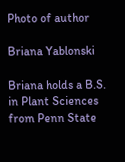Photo of author

Briana Yablonski

Briana holds a B.S. in Plant Sciences from Penn State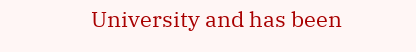University and has been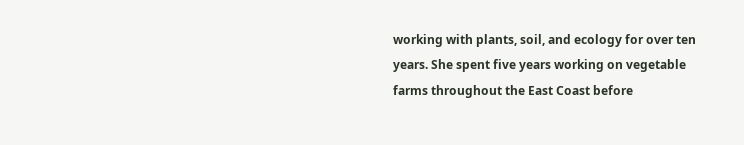working with plants, soil, and ecology for over ten years. She spent five years working on vegetable farms throughout the East Coast before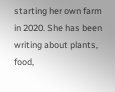starting her own farm in 2020. She has been writing about plants, food,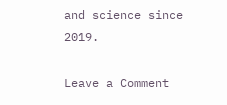and science since 2019.

Leave a Comment